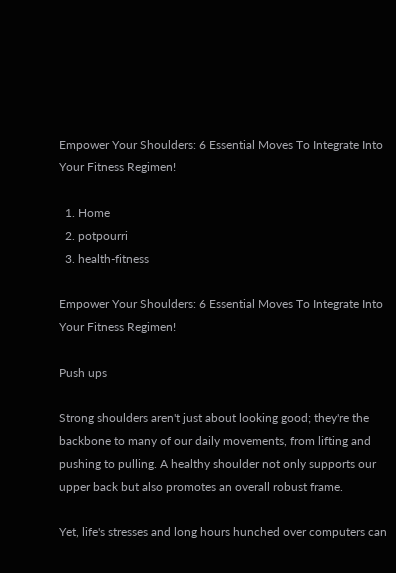Empower Your Shoulders: 6 Essential Moves To Integrate Into Your Fitness Regimen!

  1. Home
  2. potpourri
  3. health-fitness

Empower Your Shoulders: 6 Essential Moves To Integrate Into Your Fitness Regimen!

Push ups

Strong shoulders aren't just about looking good; they're the backbone to many of our daily movements, from lifting and pushing to pulling. A healthy shoulder not only supports our upper back but also promotes an overall robust frame.

Yet, life's stresses and long hours hunched over computers can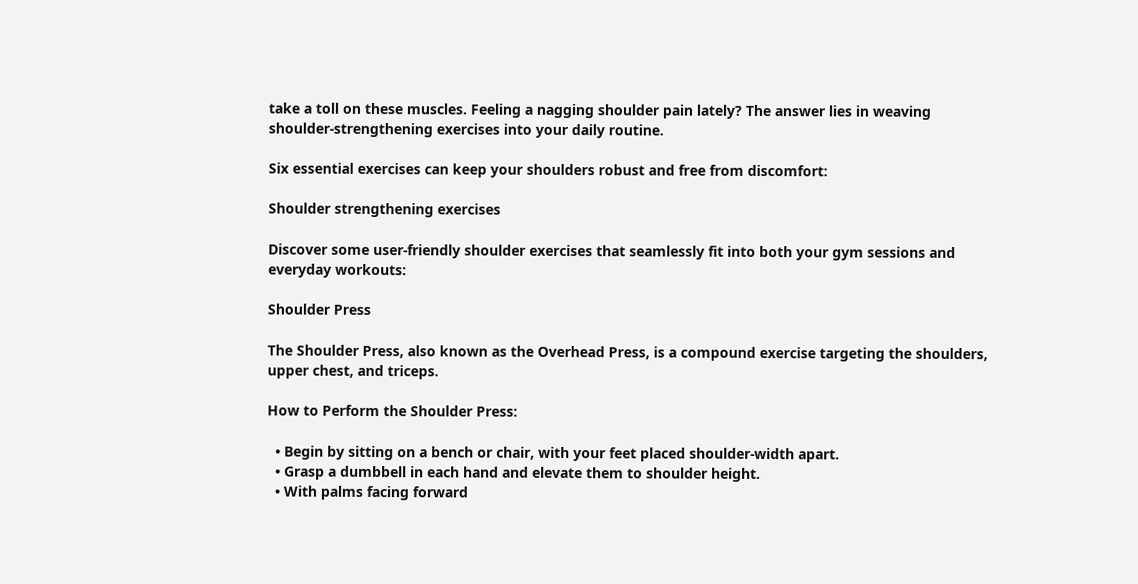take a toll on these muscles. Feeling a nagging shoulder pain lately? The answer lies in weaving shoulder-strengthening exercises into your daily routine.

Six essential exercises can keep your shoulders robust and free from discomfort:

Shoulder strengthening exercises

Discover some user-friendly shoulder exercises that seamlessly fit into both your gym sessions and everyday workouts:

Shoulder Press

The Shoulder Press, also known as the Overhead Press, is a compound exercise targeting the shoulders, upper chest, and triceps.

How to Perform the Shoulder Press:

  • Begin by sitting on a bench or chair, with your feet placed shoulder-width apart.
  • Grasp a dumbbell in each hand and elevate them to shoulder height.
  • With palms facing forward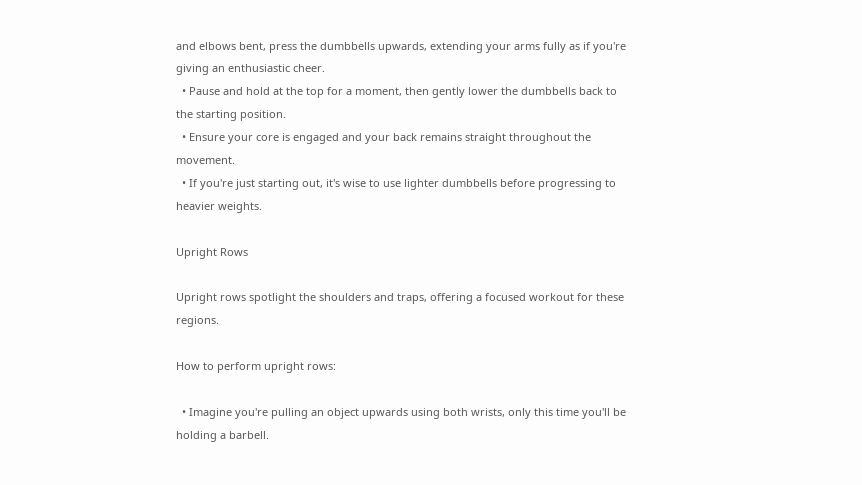and elbows bent, press the dumbbells upwards, extending your arms fully as if you're giving an enthusiastic cheer.
  • Pause and hold at the top for a moment, then gently lower the dumbbells back to the starting position.
  • Ensure your core is engaged and your back remains straight throughout the movement.
  • If you're just starting out, it's wise to use lighter dumbbells before progressing to heavier weights.

Upright Rows

Upright rows spotlight the shoulders and traps, offering a focused workout for these regions.

How to perform upright rows:

  • Imagine you're pulling an object upwards using both wrists, only this time you'll be holding a barbell.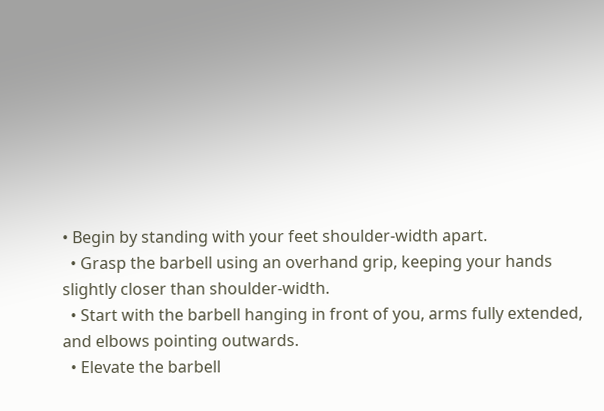• Begin by standing with your feet shoulder-width apart.
  • Grasp the barbell using an overhand grip, keeping your hands slightly closer than shoulder-width.
  • Start with the barbell hanging in front of you, arms fully extended, and elbows pointing outwards.
  • Elevate the barbell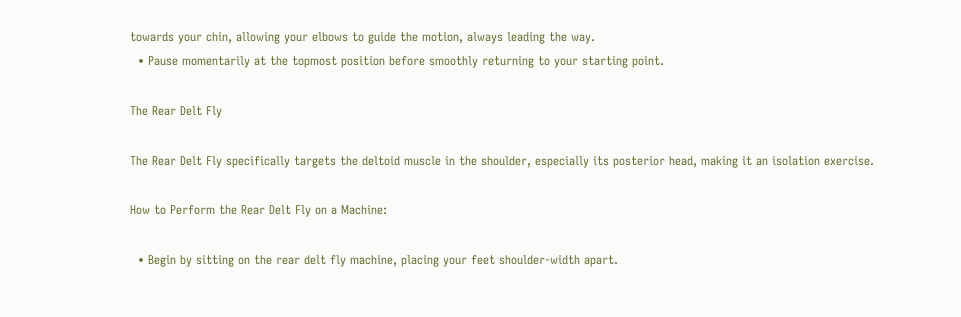towards your chin, allowing your elbows to guide the motion, always leading the way.
  • Pause momentarily at the topmost position before smoothly returning to your starting point.

The Rear Delt Fly

The Rear Delt Fly specifically targets the deltoid muscle in the shoulder, especially its posterior head, making it an isolation exercise.

How to Perform the Rear Delt Fly on a Machine:

  • Begin by sitting on the rear delt fly machine, placing your feet shoulder-width apart.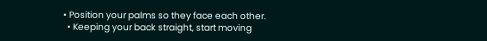• Position your palms so they face each other.
  • Keeping your back straight, start moving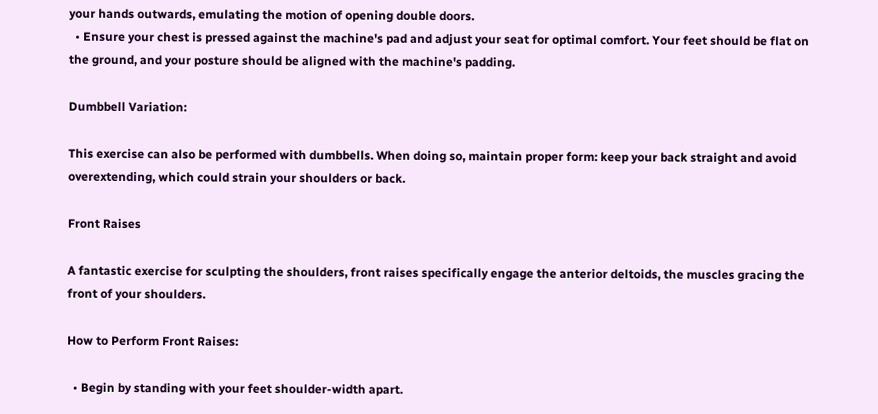your hands outwards, emulating the motion of opening double doors.
  • Ensure your chest is pressed against the machine's pad and adjust your seat for optimal comfort. Your feet should be flat on the ground, and your posture should be aligned with the machine's padding.

Dumbbell Variation:

This exercise can also be performed with dumbbells. When doing so, maintain proper form: keep your back straight and avoid overextending, which could strain your shoulders or back.

Front Raises

A fantastic exercise for sculpting the shoulders, front raises specifically engage the anterior deltoids, the muscles gracing the front of your shoulders.

How to Perform Front Raises:

  • Begin by standing with your feet shoulder-width apart.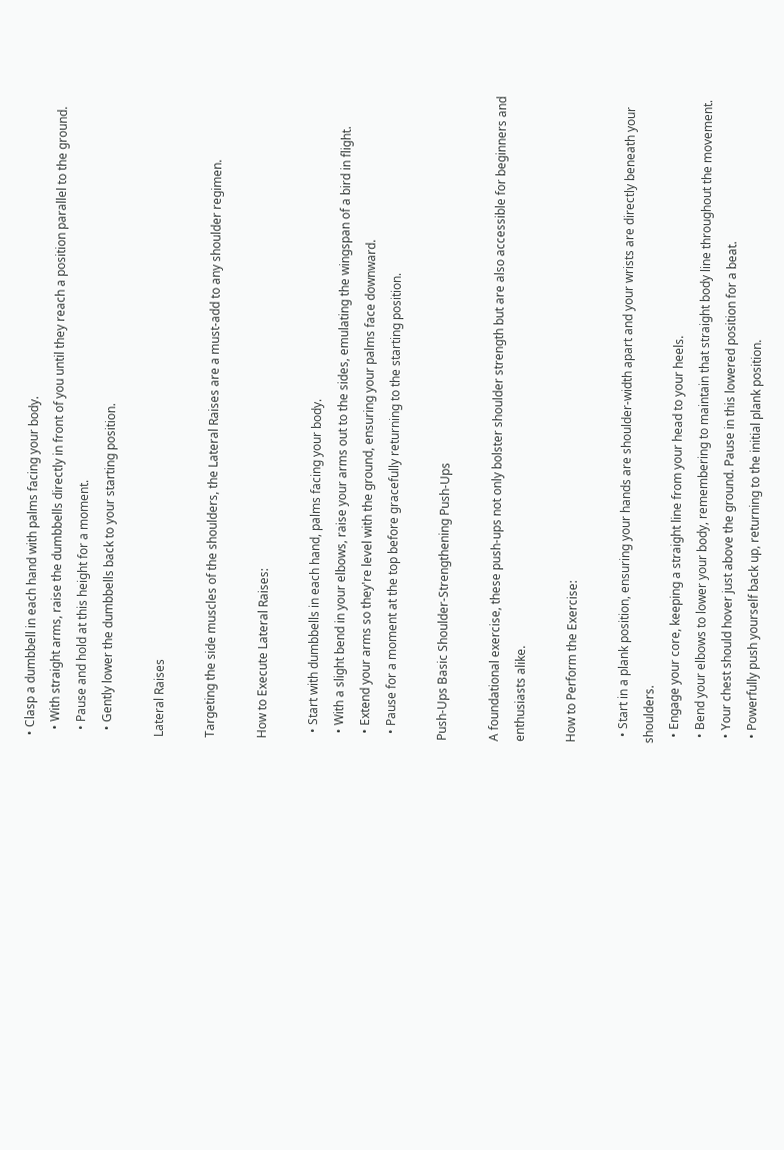• Clasp a dumbbell in each hand with palms facing your body.
  • With straight arms, raise the dumbbells directly in front of you until they reach a position parallel to the ground.
  • Pause and hold at this height for a moment.
  • Gently lower the dumbbells back to your starting position.

Lateral Raises

Targeting the side muscles of the shoulders, the Lateral Raises are a must-add to any shoulder regimen.

How to Execute Lateral Raises:

  • Start with dumbbells in each hand, palms facing your body.
  • With a slight bend in your elbows, raise your arms out to the sides, emulating the wingspan of a bird in flight.
  • Extend your arms so they're level with the ground, ensuring your palms face downward.
  • Pause for a moment at the top before gracefully returning to the starting position.

Push-Ups Basic Shoulder-Strengthening Push-Ups

A foundational exercise, these push-ups not only bolster shoulder strength but are also accessible for beginners and enthusiasts alike.

How to Perform the Exercise:

  • Start in a plank position, ensuring your hands are shoulder-width apart and your wrists are directly beneath your shoulders.
  • Engage your core, keeping a straight line from your head to your heels.
  • Bend your elbows to lower your body, remembering to maintain that straight body line throughout the movement.
  • Your chest should hover just above the ground. Pause in this lowered position for a beat.
  • Powerfully push yourself back up, returning to the initial plank position.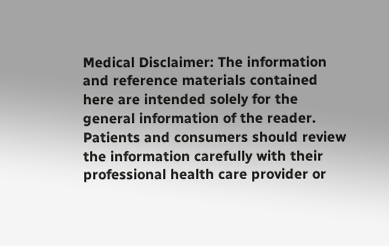Medical Disclaimer: The information and reference materials contained here are intended solely for the general information of the reader. Patients and consumers should review the information carefully with their professional health care provider or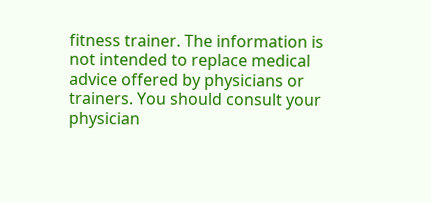fitness trainer. The information is not intended to replace medical advice offered by physicians or trainers. You should consult your physician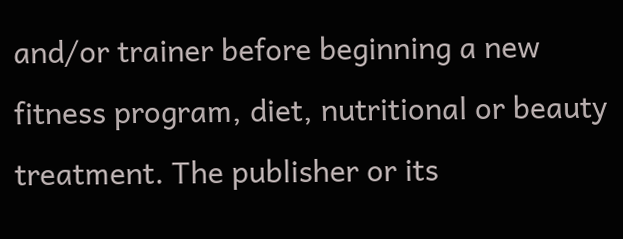and/or trainer before beginning a new fitness program, diet, nutritional or beauty treatment. The publisher or its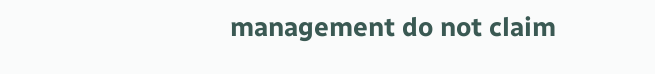management do not claim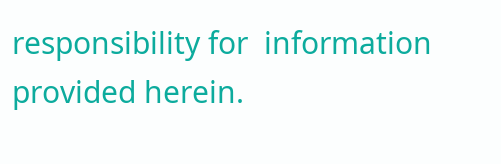responsibility for  information provided herein.